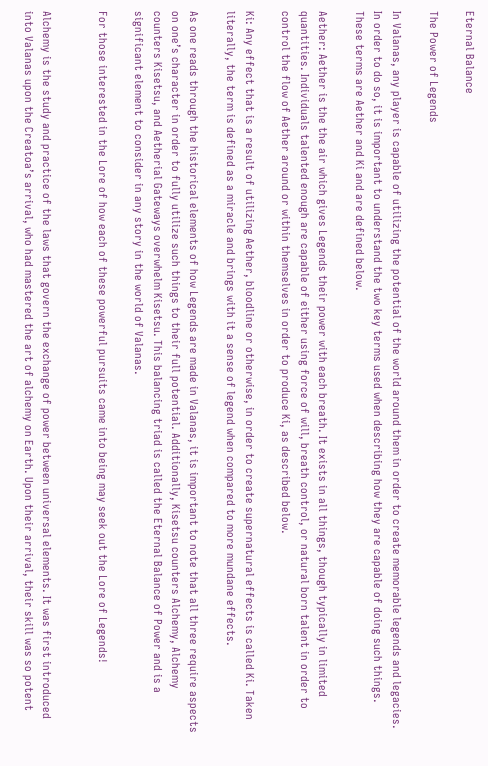Eternal Balance

The Power of Legends

In Valanas, any player is capable of utilizing the potential of the world around them in order to create memorable legends and legacies. In order to do so, it is important to understand the two key terms used when describing how they are capable of doing such things. These terms are Aether and Ki and are defined below.

Aether: Aether is the the air which gives Legends their power with each breath. It exists in all things, though typically in limited quantities. Individuals talented enough are capable of either using force of will, breath control, or natural born talent in order to control the flow of Aether around or within themselves in order to produce Ki, as described below.

Ki: Any effect that is a result of utilizing Aether, bloodline or otherwise, in order to create supernatural effects is called Ki. Taken literally, the term is defined as a miracle and brings with it a sense of legend when compared to more mundane effects.

As one reads through the historical elements of how Legends are made in Valanas, it is important to note that all three require aspects on one’s character in order to fully utilize such things to their full potential. Additionally, Kisetsu counters Alchemy, Alchemy counters Kisetsu, and Aetherial Gateways overwhelm Kisetsu. This balancing triad is called the Eternal Balance of Power and is a significant element to consider in any story in the world of Valanas.

For those interested in the Lore of how each of these powerful pursuits came into being may seek out the Lore of Legends!


Alchemy is the study and practice of the laws that govern the exchange of power between universal elements. It was first introduced into Valanas upon the Creatoa’s arrival, who had mastered the art of alchemy on Earth. Upon their arrival, their skill was so potent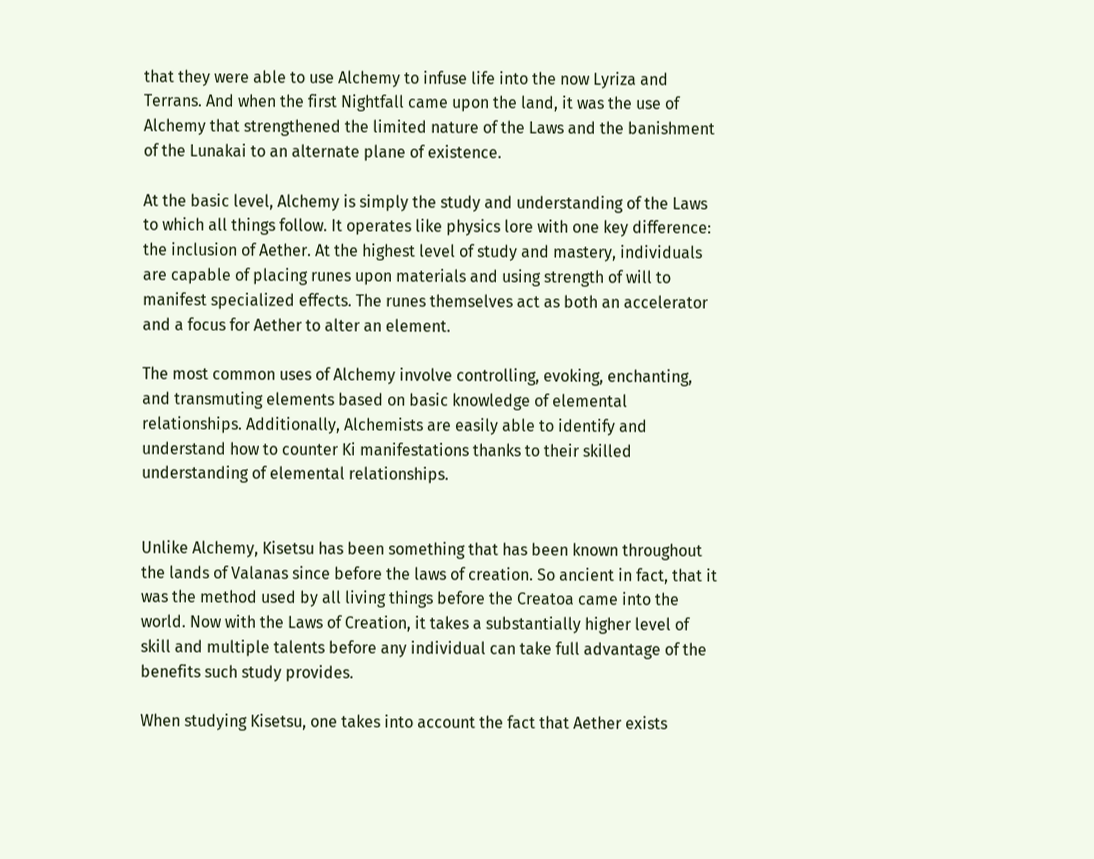that they were able to use Alchemy to infuse life into the now Lyriza and Terrans. And when the first Nightfall came upon the land, it was the use of Alchemy that strengthened the limited nature of the Laws and the banishment of the Lunakai to an alternate plane of existence.

At the basic level, Alchemy is simply the study and understanding of the Laws to which all things follow. It operates like physics lore with one key difference: the inclusion of Aether. At the highest level of study and mastery, individuals are capable of placing runes upon materials and using strength of will to manifest specialized effects. The runes themselves act as both an accelerator and a focus for Aether to alter an element.

The most common uses of Alchemy involve controlling, evoking, enchanting, and transmuting elements based on basic knowledge of elemental relationships. Additionally, Alchemists are easily able to identify and understand how to counter Ki manifestations thanks to their skilled understanding of elemental relationships.


Unlike Alchemy, Kisetsu has been something that has been known throughout the lands of Valanas since before the laws of creation. So ancient in fact, that it was the method used by all living things before the Creatoa came into the world. Now with the Laws of Creation, it takes a substantially higher level of skill and multiple talents before any individual can take full advantage of the benefits such study provides.

When studying Kisetsu, one takes into account the fact that Aether exists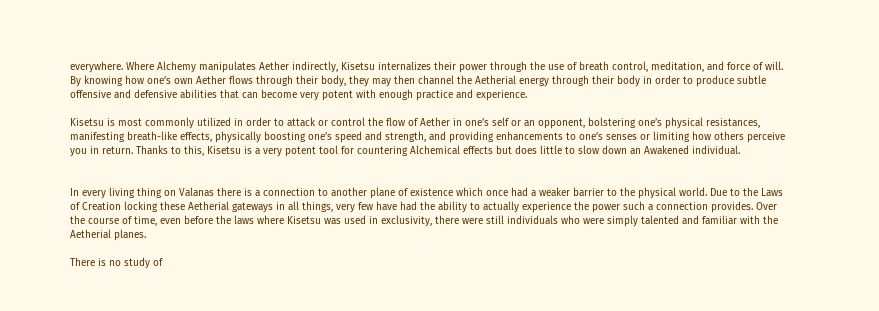everywhere. Where Alchemy manipulates Aether indirectly, Kisetsu internalizes their power through the use of breath control, meditation, and force of will. By knowing how one’s own Aether flows through their body, they may then channel the Aetherial energy through their body in order to produce subtle offensive and defensive abilities that can become very potent with enough practice and experience.

Kisetsu is most commonly utilized in order to attack or control the flow of Aether in one’s self or an opponent, bolstering one’s physical resistances, manifesting breath-like effects, physically boosting one’s speed and strength, and providing enhancements to one’s senses or limiting how others perceive you in return. Thanks to this, Kisetsu is a very potent tool for countering Alchemical effects but does little to slow down an Awakened individual.


In every living thing on Valanas there is a connection to another plane of existence which once had a weaker barrier to the physical world. Due to the Laws of Creation locking these Aetherial gateways in all things, very few have had the ability to actually experience the power such a connection provides. Over the course of time, even before the laws where Kisetsu was used in exclusivity, there were still individuals who were simply talented and familiar with the Aetherial planes.

There is no study of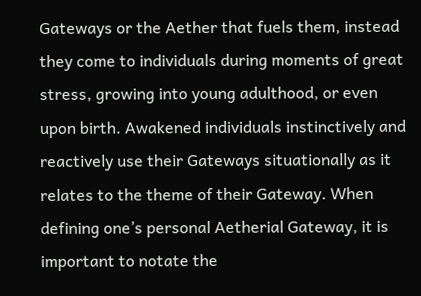Gateways or the Aether that fuels them, instead they come to individuals during moments of great stress, growing into young adulthood, or even upon birth. Awakened individuals instinctively and reactively use their Gateways situationally as it relates to the theme of their Gateway. When defining one’s personal Aetherial Gateway, it is important to notate the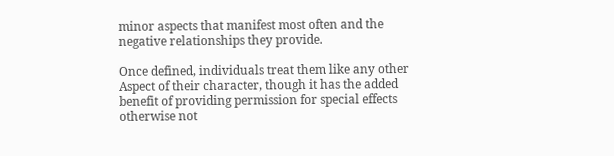minor aspects that manifest most often and the negative relationships they provide.

Once defined, individuals treat them like any other Aspect of their character, though it has the added benefit of providing permission for special effects otherwise not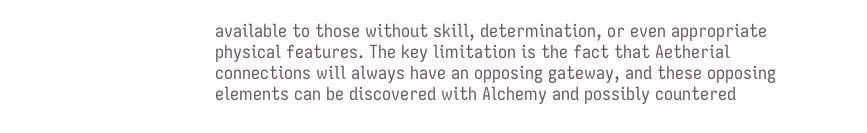available to those without skill, determination, or even appropriate physical features. The key limitation is the fact that Aetherial connections will always have an opposing gateway, and these opposing elements can be discovered with Alchemy and possibly countered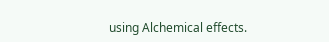using Alchemical effects.